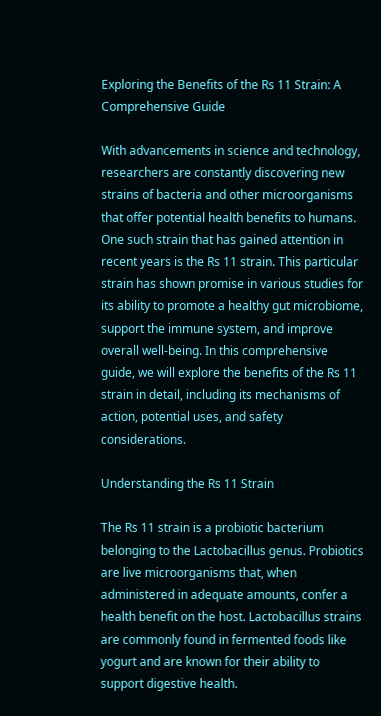Exploring the Benefits of the Rs 11 Strain: A Comprehensive Guide

With advancements in science and technology, researchers are constantly discovering new strains of bacteria and other microorganisms that offer potential health benefits to humans. One such strain that has gained attention in recent years is the Rs 11 strain. This particular strain has shown promise in various studies for its ability to promote a healthy gut microbiome, support the immune system, and improve overall well-being. In this comprehensive guide, we will explore the benefits of the Rs 11 strain in detail, including its mechanisms of action, potential uses, and safety considerations.

Understanding the Rs 11 Strain

The Rs 11 strain is a probiotic bacterium belonging to the Lactobacillus genus. Probiotics are live microorganisms that, when administered in adequate amounts, confer a health benefit on the host. Lactobacillus strains are commonly found in fermented foods like yogurt and are known for their ability to support digestive health.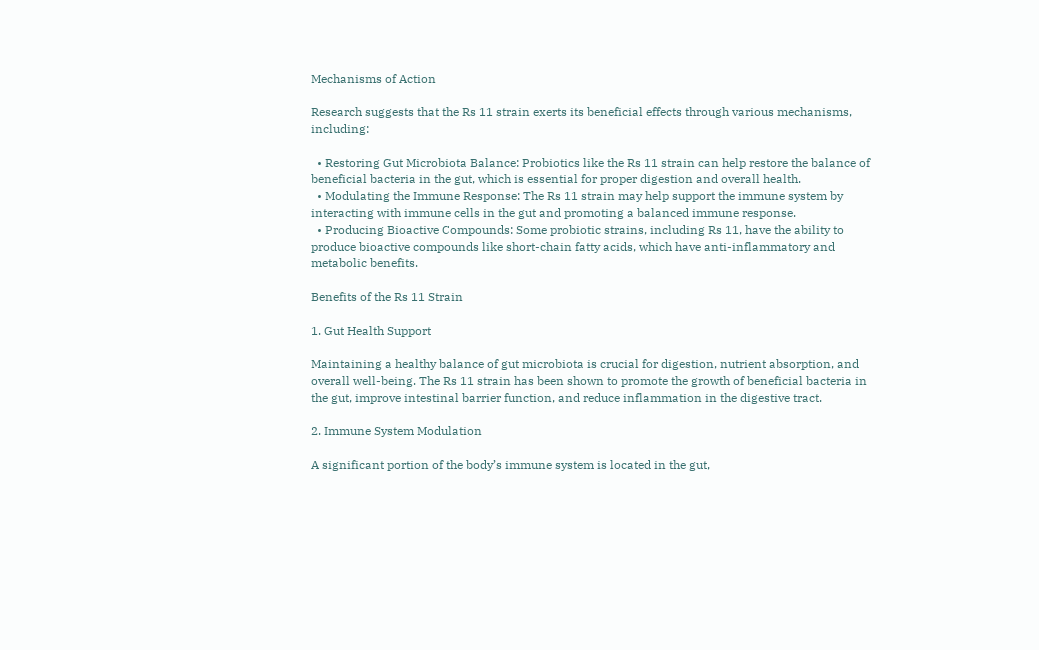Mechanisms of Action

Research suggests that the Rs 11 strain exerts its beneficial effects through various mechanisms, including:

  • Restoring Gut Microbiota Balance: Probiotics like the Rs 11 strain can help restore the balance of beneficial bacteria in the gut, which is essential for proper digestion and overall health.
  • Modulating the Immune Response: The Rs 11 strain may help support the immune system by interacting with immune cells in the gut and promoting a balanced immune response.
  • Producing Bioactive Compounds: Some probiotic strains, including Rs 11, have the ability to produce bioactive compounds like short-chain fatty acids, which have anti-inflammatory and metabolic benefits.

Benefits of the Rs 11 Strain

1. Gut Health Support

Maintaining a healthy balance of gut microbiota is crucial for digestion, nutrient absorption, and overall well-being. The Rs 11 strain has been shown to promote the growth of beneficial bacteria in the gut, improve intestinal barrier function, and reduce inflammation in the digestive tract.

2. Immune System Modulation

A significant portion of the body’s immune system is located in the gut,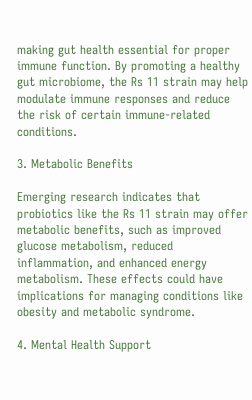making gut health essential for proper immune function. By promoting a healthy gut microbiome, the Rs 11 strain may help modulate immune responses and reduce the risk of certain immune-related conditions.

3. Metabolic Benefits

Emerging research indicates that probiotics like the Rs 11 strain may offer metabolic benefits, such as improved glucose metabolism, reduced inflammation, and enhanced energy metabolism. These effects could have implications for managing conditions like obesity and metabolic syndrome.

4. Mental Health Support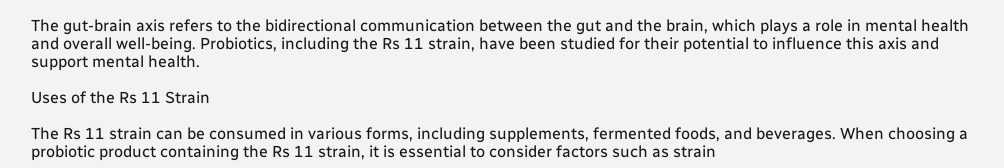The gut-brain axis refers to the bidirectional communication between the gut and the brain, which plays a role in mental health and overall well-being. Probiotics, including the Rs 11 strain, have been studied for their potential to influence this axis and support mental health.

Uses of the Rs 11 Strain

The Rs 11 strain can be consumed in various forms, including supplements, fermented foods, and beverages. When choosing a probiotic product containing the Rs 11 strain, it is essential to consider factors such as strain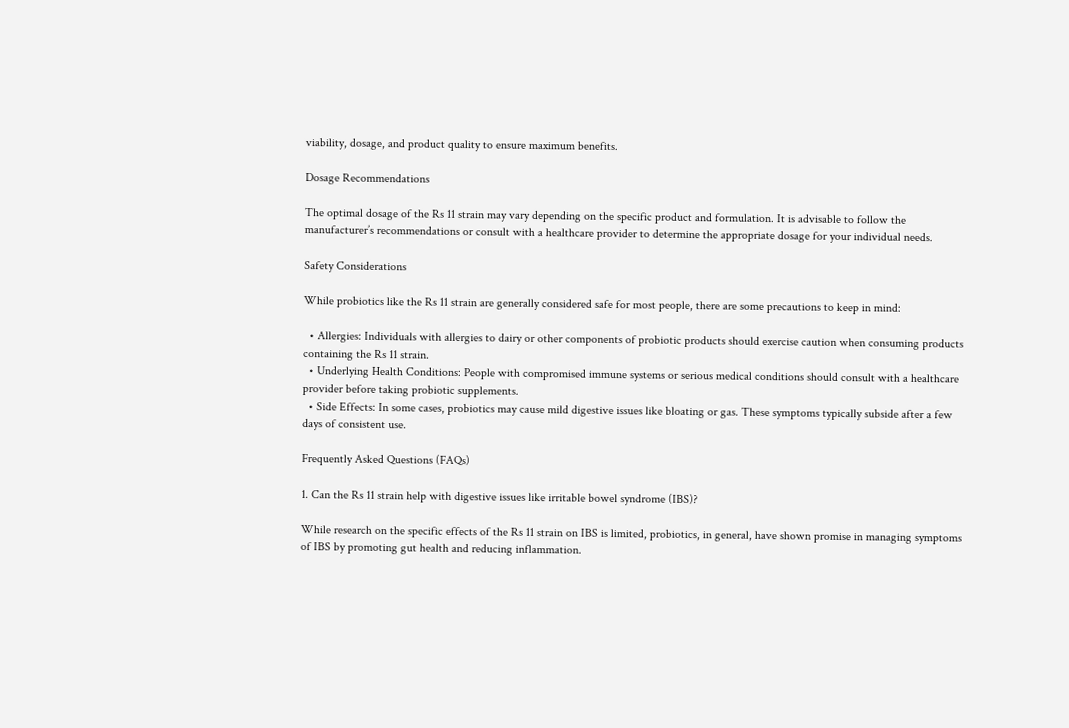viability, dosage, and product quality to ensure maximum benefits.

Dosage Recommendations

The optimal dosage of the Rs 11 strain may vary depending on the specific product and formulation. It is advisable to follow the manufacturer’s recommendations or consult with a healthcare provider to determine the appropriate dosage for your individual needs.

Safety Considerations

While probiotics like the Rs 11 strain are generally considered safe for most people, there are some precautions to keep in mind:

  • Allergies: Individuals with allergies to dairy or other components of probiotic products should exercise caution when consuming products containing the Rs 11 strain.
  • Underlying Health Conditions: People with compromised immune systems or serious medical conditions should consult with a healthcare provider before taking probiotic supplements.
  • Side Effects: In some cases, probiotics may cause mild digestive issues like bloating or gas. These symptoms typically subside after a few days of consistent use.

Frequently Asked Questions (FAQs)

1. Can the Rs 11 strain help with digestive issues like irritable bowel syndrome (IBS)?

While research on the specific effects of the Rs 11 strain on IBS is limited, probiotics, in general, have shown promise in managing symptoms of IBS by promoting gut health and reducing inflammation.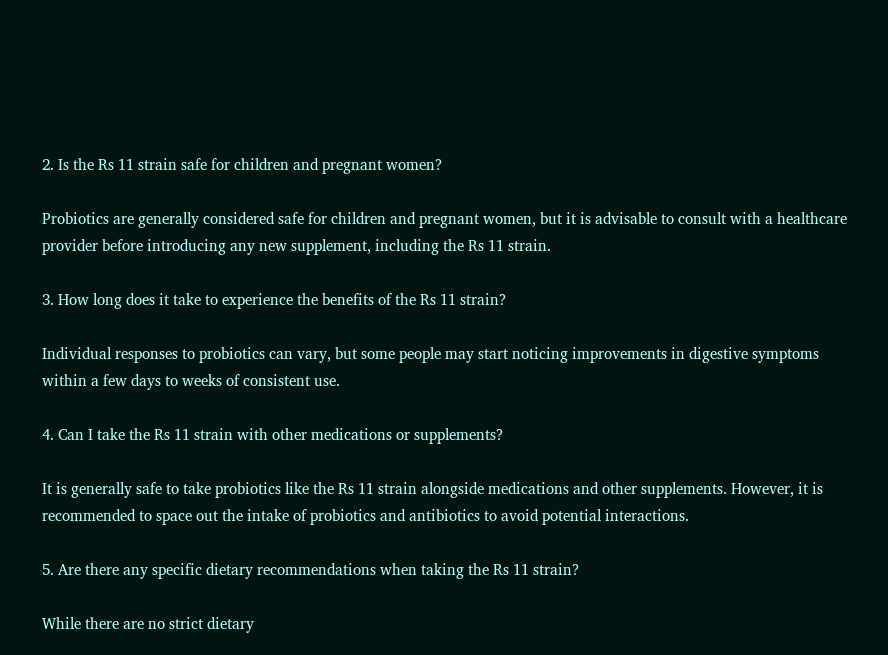2. Is the Rs 11 strain safe for children and pregnant women?

Probiotics are generally considered safe for children and pregnant women, but it is advisable to consult with a healthcare provider before introducing any new supplement, including the Rs 11 strain.

3. How long does it take to experience the benefits of the Rs 11 strain?

Individual responses to probiotics can vary, but some people may start noticing improvements in digestive symptoms within a few days to weeks of consistent use.

4. Can I take the Rs 11 strain with other medications or supplements?

It is generally safe to take probiotics like the Rs 11 strain alongside medications and other supplements. However, it is recommended to space out the intake of probiotics and antibiotics to avoid potential interactions.

5. Are there any specific dietary recommendations when taking the Rs 11 strain?

While there are no strict dietary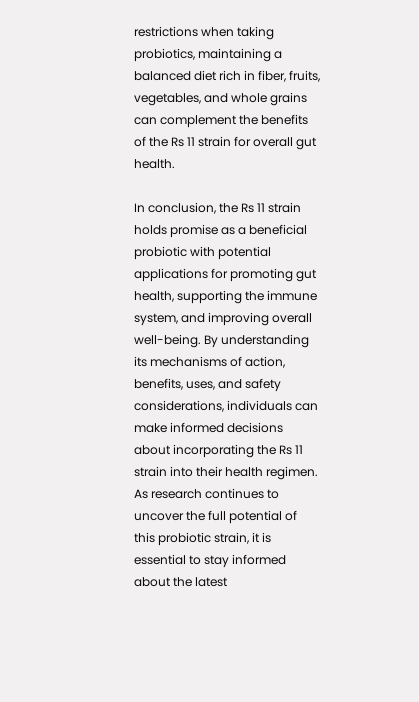restrictions when taking probiotics, maintaining a balanced diet rich in fiber, fruits, vegetables, and whole grains can complement the benefits of the Rs 11 strain for overall gut health.

In conclusion, the Rs 11 strain holds promise as a beneficial probiotic with potential applications for promoting gut health, supporting the immune system, and improving overall well-being. By understanding its mechanisms of action, benefits, uses, and safety considerations, individuals can make informed decisions about incorporating the Rs 11 strain into their health regimen. As research continues to uncover the full potential of this probiotic strain, it is essential to stay informed about the latest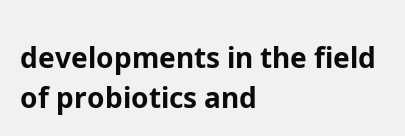developments in the field of probiotics and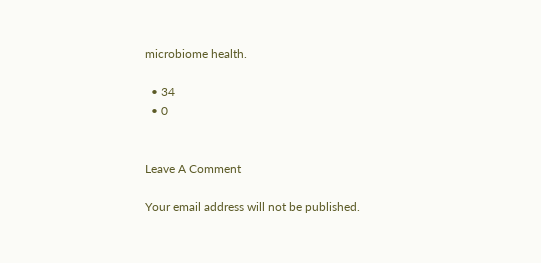microbiome health.

  • 34
  • 0


Leave A Comment

Your email address will not be published.